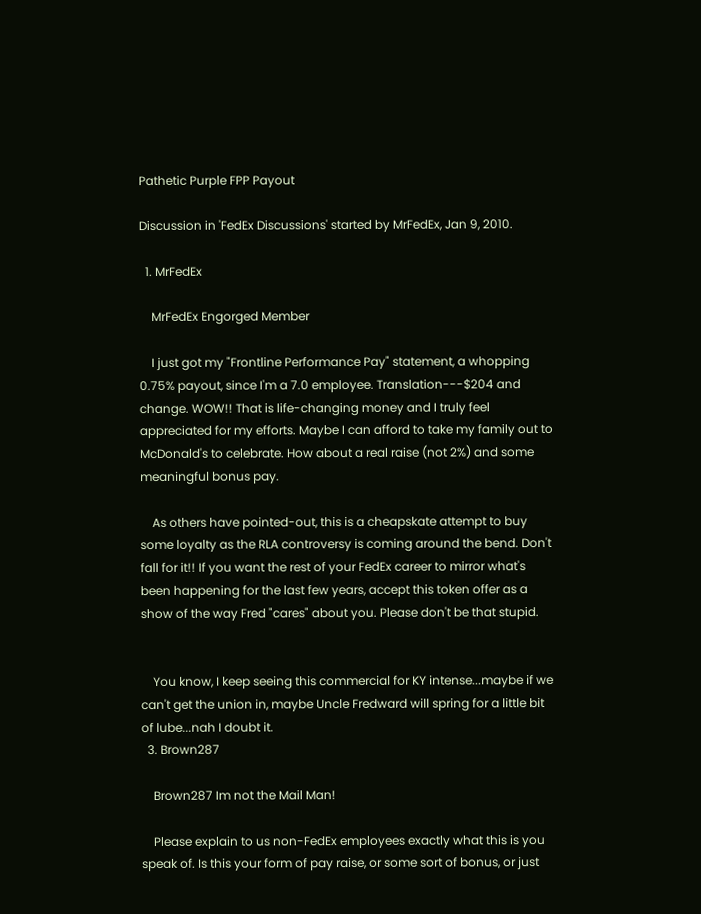Pathetic Purple FPP Payout

Discussion in 'FedEx Discussions' started by MrFedEx, Jan 9, 2010.

  1. MrFedEx

    MrFedEx Engorged Member

    I just got my "Frontline Performance Pay" statement, a whopping 0.75% payout, since I'm a 7.0 employee. Translation---$204 and change. WOW!! That is life-changing money and I truly feel appreciated for my efforts. Maybe I can afford to take my family out to McDonald's to celebrate. How about a real raise (not 2%) and some meaningful bonus pay.

    As others have pointed-out, this is a cheapskate attempt to buy some loyalty as the RLA controversy is coming around the bend. Don't fall for it!! If you want the rest of your FedEx career to mirror what's been happening for the last few years, accept this token offer as a show of the way Fred "cares" about you. Please don't be that stupid.


    You know, I keep seeing this commercial for KY intense...maybe if we can't get the union in, maybe Uncle Fredward will spring for a little bit of lube...nah I doubt it.
  3. Brown287

    Brown287 Im not the Mail Man!

    Please explain to us non-FedEx employees exactly what this is you speak of. Is this your form of pay raise, or some sort of bonus, or just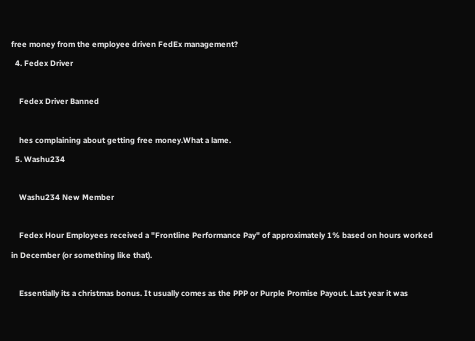free money from the employee driven FedEx management?
  4. Fedex Driver

    Fedex Driver Banned

    hes complaining about getting free money.What a lame.
  5. Washu234

    Washu234 New Member

    Fedex Hour Employees received a "Frontline Performance Pay" of approximately 1% based on hours worked in December (or something like that).

    Essentially its a christmas bonus. It usually comes as the PPP or Purple Promise Payout. Last year it was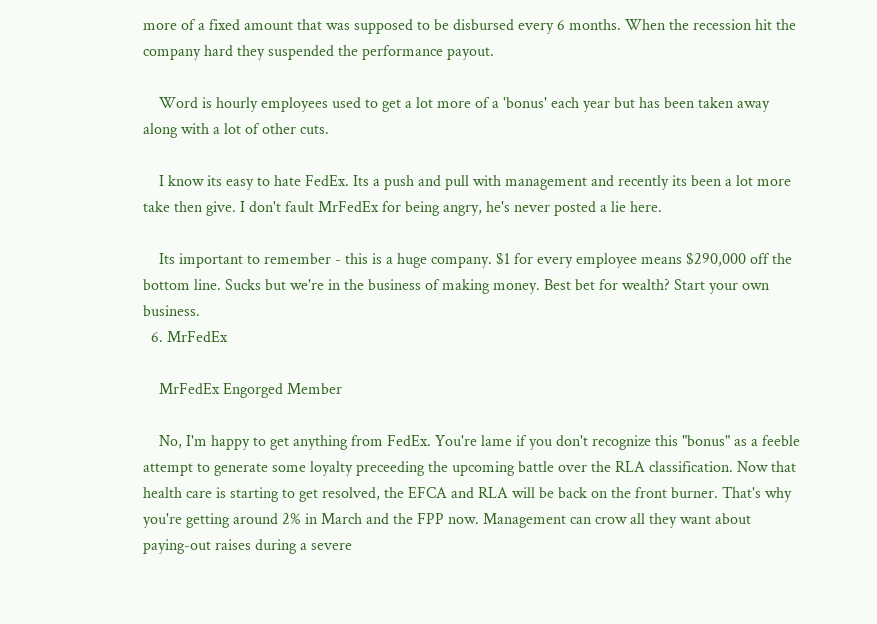more of a fixed amount that was supposed to be disbursed every 6 months. When the recession hit the company hard they suspended the performance payout.

    Word is hourly employees used to get a lot more of a 'bonus' each year but has been taken away along with a lot of other cuts.

    I know its easy to hate FedEx. Its a push and pull with management and recently its been a lot more take then give. I don't fault MrFedEx for being angry, he's never posted a lie here.

    Its important to remember - this is a huge company. $1 for every employee means $290,000 off the bottom line. Sucks but we're in the business of making money. Best bet for wealth? Start your own business.
  6. MrFedEx

    MrFedEx Engorged Member

    No, I'm happy to get anything from FedEx. You're lame if you don't recognize this "bonus" as a feeble attempt to generate some loyalty preceeding the upcoming battle over the RLA classification. Now that health care is starting to get resolved, the EFCA and RLA will be back on the front burner. That's why you're getting around 2% in March and the FPP now. Management can crow all they want about paying-out raises during a severe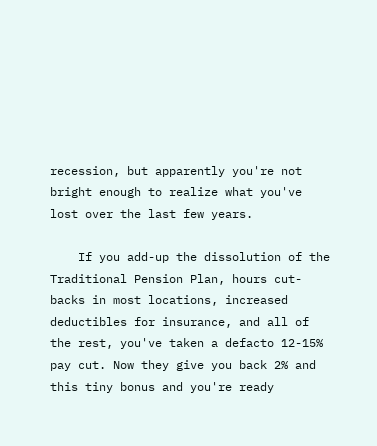recession, but apparently you're not bright enough to realize what you've lost over the last few years.

    If you add-up the dissolution of the Traditional Pension Plan, hours cut-backs in most locations, increased deductibles for insurance, and all of the rest, you've taken a defacto 12-15% pay cut. Now they give you back 2% and this tiny bonus and you're ready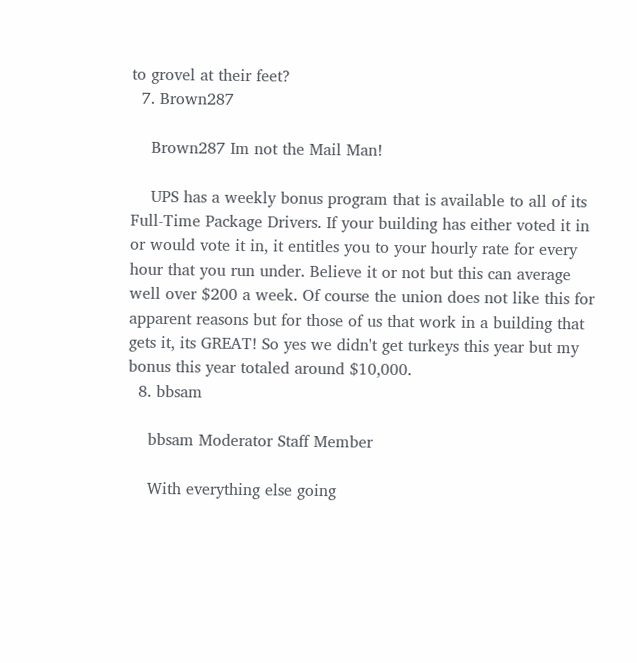to grovel at their feet?
  7. Brown287

    Brown287 Im not the Mail Man!

    UPS has a weekly bonus program that is available to all of its Full-Time Package Drivers. If your building has either voted it in or would vote it in, it entitles you to your hourly rate for every hour that you run under. Believe it or not but this can average well over $200 a week. Of course the union does not like this for apparent reasons but for those of us that work in a building that gets it, its GREAT! So yes we didn't get turkeys this year but my bonus this year totaled around $10,000.
  8. bbsam

    bbsam Moderator Staff Member

    With everything else going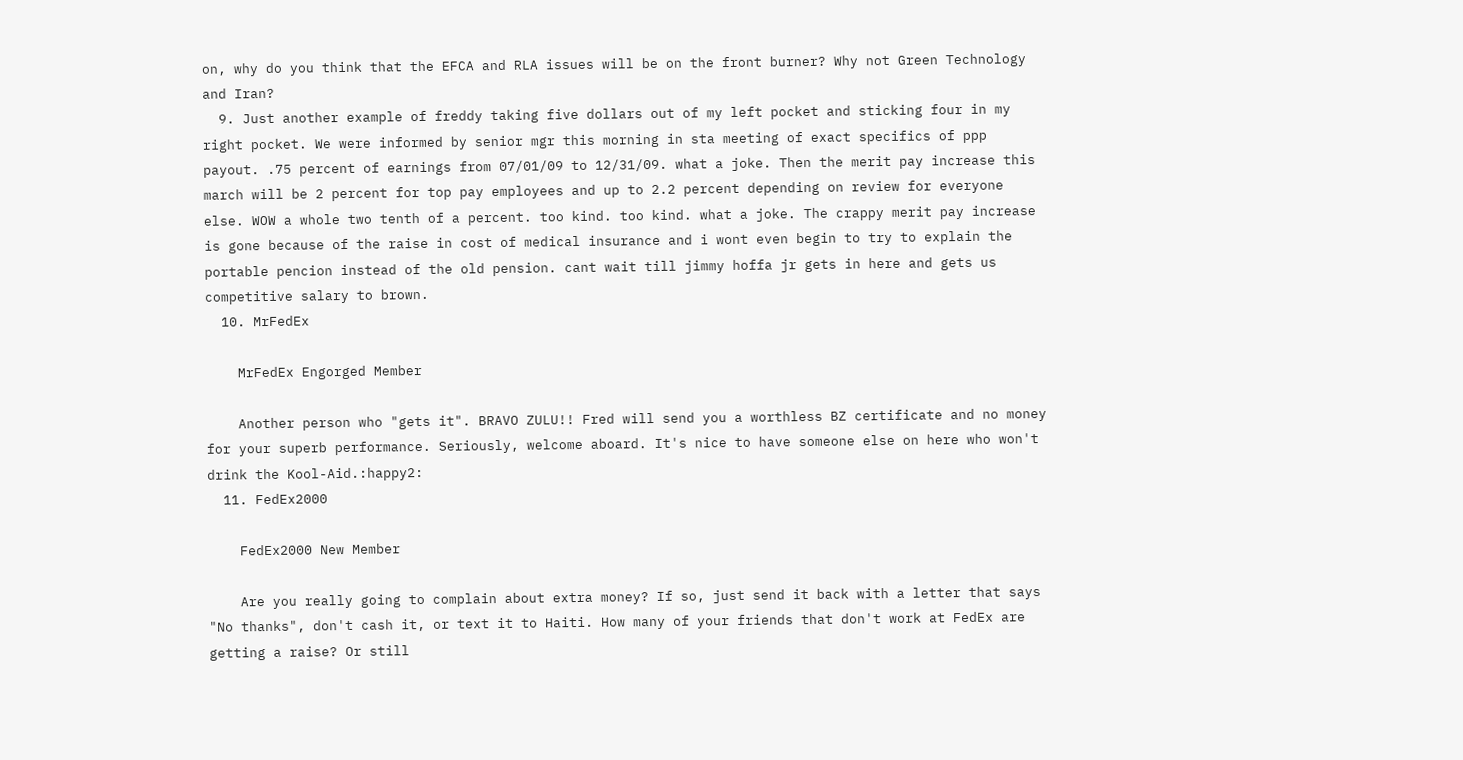on, why do you think that the EFCA and RLA issues will be on the front burner? Why not Green Technology and Iran?
  9. Just another example of freddy taking five dollars out of my left pocket and sticking four in my right pocket. We were informed by senior mgr this morning in sta meeting of exact specifics of ppp payout. .75 percent of earnings from 07/01/09 to 12/31/09. what a joke. Then the merit pay increase this march will be 2 percent for top pay employees and up to 2.2 percent depending on review for everyone else. WOW a whole two tenth of a percent. too kind. too kind. what a joke. The crappy merit pay increase is gone because of the raise in cost of medical insurance and i wont even begin to try to explain the portable pencion instead of the old pension. cant wait till jimmy hoffa jr gets in here and gets us competitive salary to brown.
  10. MrFedEx

    MrFedEx Engorged Member

    Another person who "gets it". BRAVO ZULU!! Fred will send you a worthless BZ certificate and no money for your superb performance. Seriously, welcome aboard. It's nice to have someone else on here who won't drink the Kool-Aid.:happy2:
  11. FedEx2000

    FedEx2000 New Member

    Are you really going to complain about extra money? If so, just send it back with a letter that says "No thanks", don't cash it, or text it to Haiti. How many of your friends that don't work at FedEx are getting a raise? Or still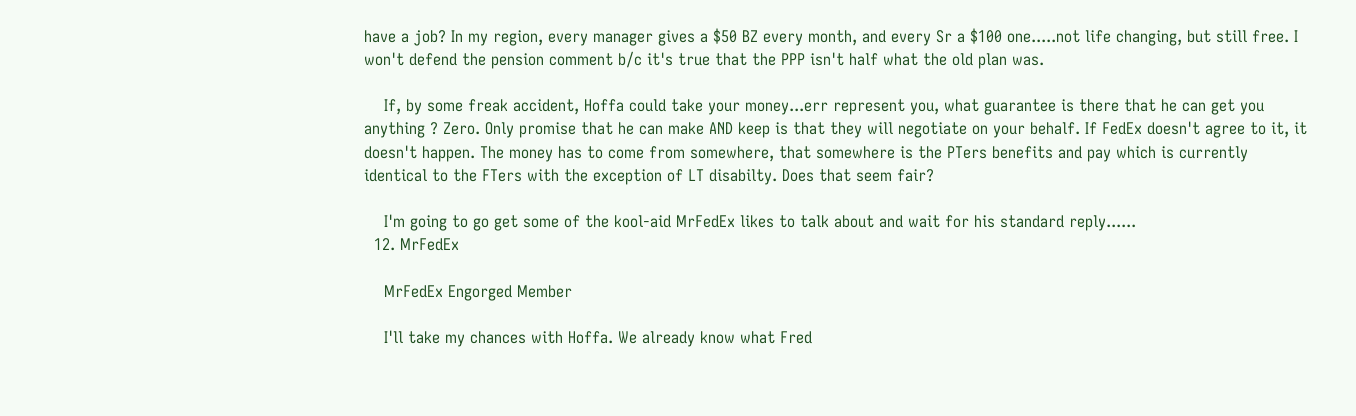have a job? In my region, every manager gives a $50 BZ every month, and every Sr a $100 one.....not life changing, but still free. I won't defend the pension comment b/c it's true that the PPP isn't half what the old plan was.

    If, by some freak accident, Hoffa could take your money...err represent you, what guarantee is there that he can get you anything ? Zero. Only promise that he can make AND keep is that they will negotiate on your behalf. If FedEx doesn't agree to it, it doesn't happen. The money has to come from somewhere, that somewhere is the PTers benefits and pay which is currently identical to the FTers with the exception of LT disabilty. Does that seem fair?

    I'm going to go get some of the kool-aid MrFedEx likes to talk about and wait for his standard reply......
  12. MrFedEx

    MrFedEx Engorged Member

    I'll take my chances with Hoffa. We already know what Fred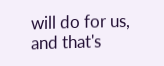will do for us, and that's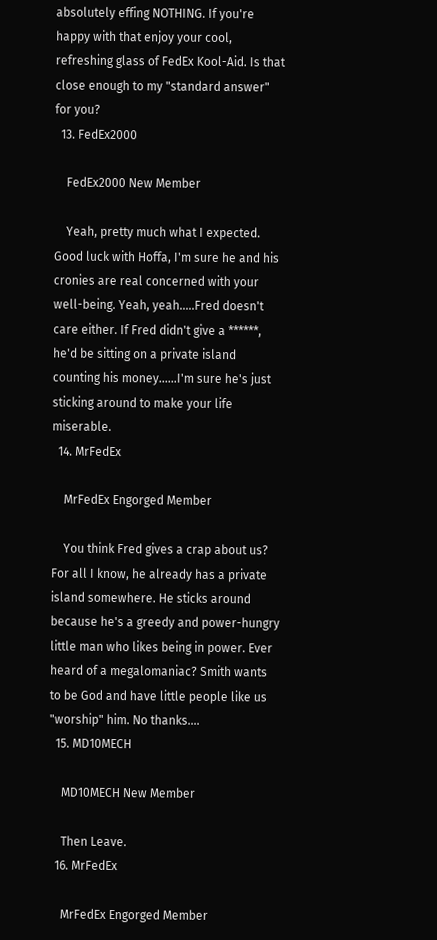absolutely effing NOTHING. If you're happy with that enjoy your cool, refreshing glass of FedEx Kool-Aid. Is that close enough to my "standard answer" for you?
  13. FedEx2000

    FedEx2000 New Member

    Yeah, pretty much what I expected. Good luck with Hoffa, I'm sure he and his cronies are real concerned with your well-being. Yeah, yeah.....Fred doesn't care either. If Fred didn't give a ******, he'd be sitting on a private island counting his money......I'm sure he's just sticking around to make your life miserable.
  14. MrFedEx

    MrFedEx Engorged Member

    You think Fred gives a crap about us? For all I know, he already has a private island somewhere. He sticks around because he's a greedy and power-hungry little man who likes being in power. Ever heard of a megalomaniac? Smith wants to be God and have little people like us "worship" him. No thanks....
  15. MD10MECH

    MD10MECH New Member

    Then Leave.
  16. MrFedEx

    MrFedEx Engorged Member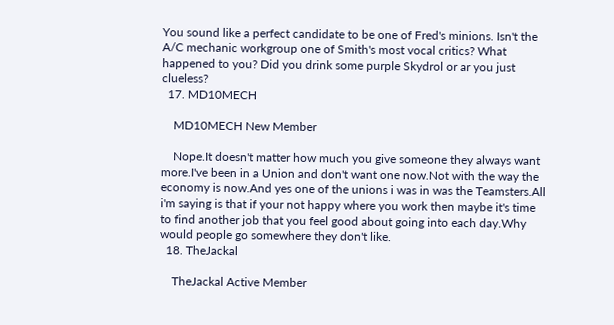You sound like a perfect candidate to be one of Fred's minions. Isn't the A/C mechanic workgroup one of Smith's most vocal critics? What happened to you? Did you drink some purple Skydrol or ar you just clueless?
  17. MD10MECH

    MD10MECH New Member

    Nope.It doesn't matter how much you give someone they always want more.I've been in a Union and don't want one now.Not with the way the economy is now.And yes one of the unions i was in was the Teamsters.All i'm saying is that if your not happy where you work then maybe it's time to find another job that you feel good about going into each day.Why would people go somewhere they don't like.
  18. TheJackal

    TheJackal Active Member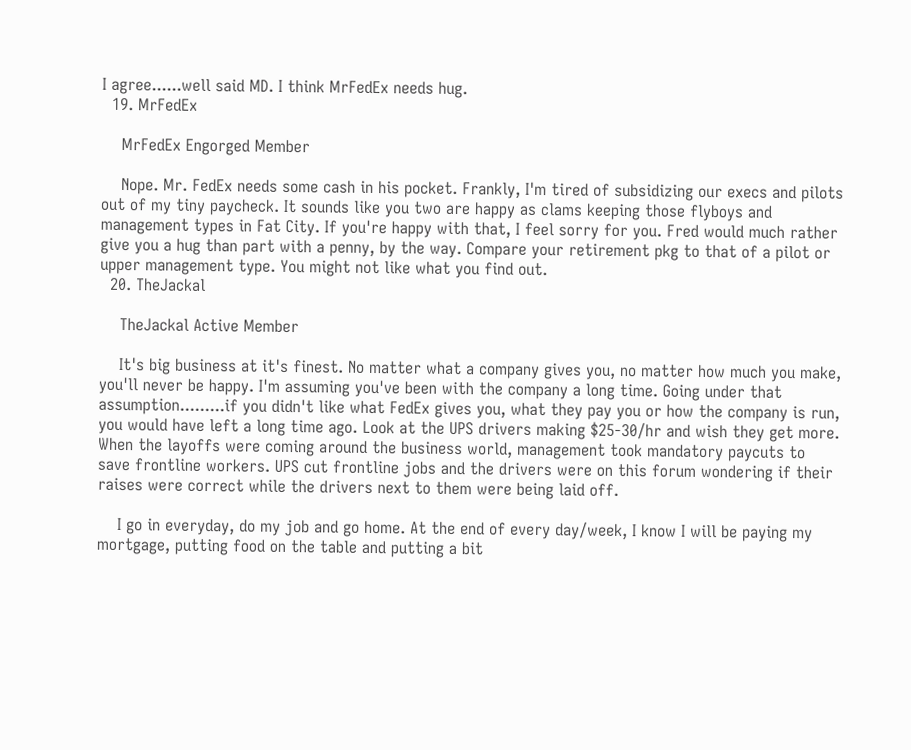I agree......well said MD. I think MrFedEx needs hug.
  19. MrFedEx

    MrFedEx Engorged Member

    Nope. Mr. FedEx needs some cash in his pocket. Frankly, I'm tired of subsidizing our execs and pilots out of my tiny paycheck. It sounds like you two are happy as clams keeping those flyboys and management types in Fat City. If you're happy with that, I feel sorry for you. Fred would much rather give you a hug than part with a penny, by the way. Compare your retirement pkg to that of a pilot or upper management type. You might not like what you find out.
  20. TheJackal

    TheJackal Active Member

    It's big business at it's finest. No matter what a company gives you, no matter how much you make, you'll never be happy. I'm assuming you've been with the company a long time. Going under that assumption.........if you didn't like what FedEx gives you, what they pay you or how the company is run, you would have left a long time ago. Look at the UPS drivers making $25-30/hr and wish they get more. When the layoffs were coming around the business world, management took mandatory paycuts to save frontline workers. UPS cut frontline jobs and the drivers were on this forum wondering if their raises were correct while the drivers next to them were being laid off.

    I go in everyday, do my job and go home. At the end of every day/week, I know I will be paying my mortgage, putting food on the table and putting a bit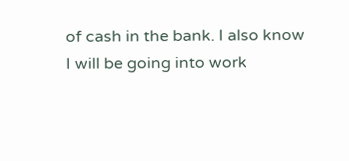of cash in the bank. I also know I will be going into work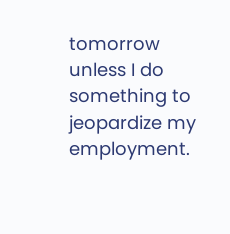tomorrow unless I do something to jeopardize my employment.